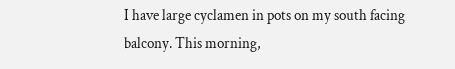I have large cyclamen in pots on my south facing balcony. This morning,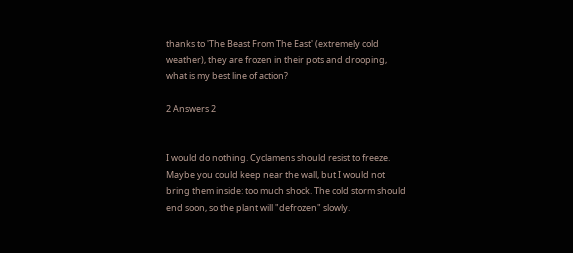thanks to 'The Beast From The East' (extremely cold weather), they are frozen in their pots and drooping, what is my best line of action?

2 Answers 2


I would do nothing. Cyclamens should resist to freeze. Maybe you could keep near the wall, but I would not bring them inside: too much shock. The cold storm should end soon, so the plant will "defrozen" slowly.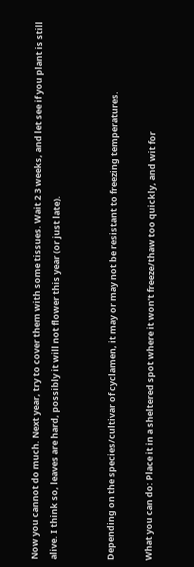Now you cannot do much. Next year, try to cover them with some tissues. Wait 2 3 weeks, and let see if you plant is still alive. I think so, leaves are hard, possibly it will not flower this year (or just late).


Depending on the species/cultivar of cyclamen, it may or may not be resistant to freezing temperatures.

What you can do: Place it in a sheltered spot where it won’t freeze/thaw too quickly, and wit for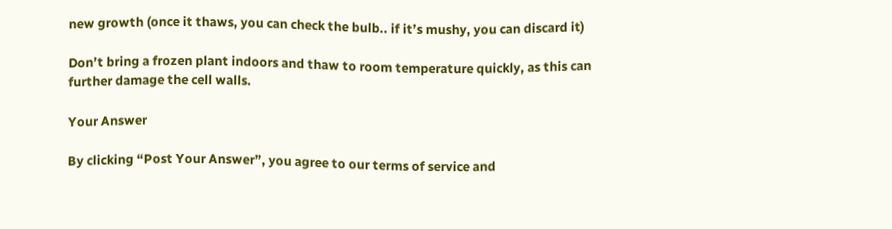new growth (once it thaws, you can check the bulb.. if it’s mushy, you can discard it)

Don’t bring a frozen plant indoors and thaw to room temperature quickly, as this can further damage the cell walls.

Your Answer

By clicking “Post Your Answer”, you agree to our terms of service and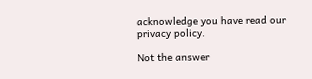acknowledge you have read our privacy policy.

Not the answer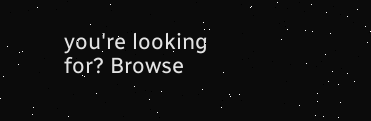you're looking for? Browse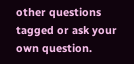other questions tagged or ask your own question.